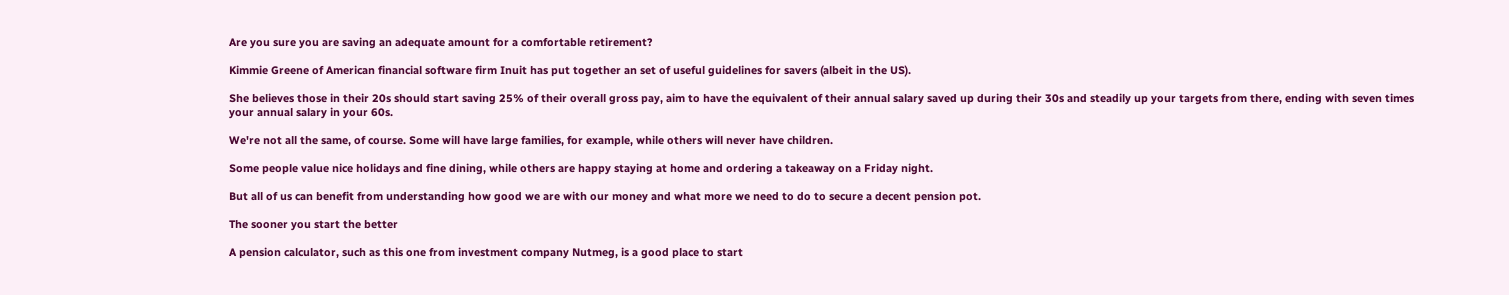Are you sure you are saving an adequate amount for a comfortable retirement?

Kimmie Greene of American financial software firm Inuit has put together an set of useful guidelines for savers (albeit in the US).

She believes those in their 20s should start saving 25% of their overall gross pay, aim to have the equivalent of their annual salary saved up during their 30s and steadily up your targets from there, ending with seven times your annual salary in your 60s.

We're not all the same, of course. Some will have large families, for example, while others will never have children.

Some people value nice holidays and fine dining, while others are happy staying at home and ordering a takeaway on a Friday night.

But all of us can benefit from understanding how good we are with our money and what more we need to do to secure a decent pension pot.

The sooner you start the better

A pension calculator, such as this one from investment company Nutmeg, is a good place to start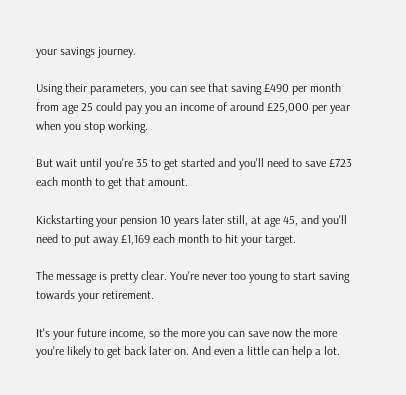your savings journey.

Using their parameters, you can see that saving £490 per month from age 25 could pay you an income of around £25,000 per year when you stop working.

But wait until you're 35 to get started and you'll need to save £723 each month to get that amount.

Kickstarting your pension 10 years later still, at age 45, and you'll need to put away £1,169 each month to hit your target.

The message is pretty clear. You're never too young to start saving towards your retirement.

It's your future income, so the more you can save now the more you're likely to get back later on. And even a little can help a lot.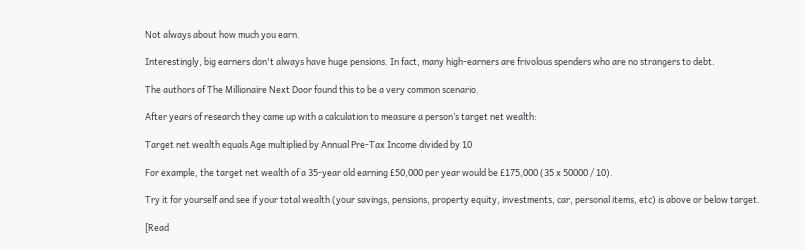Not always about how much you earn.

Interestingly, big earners don't always have huge pensions. In fact, many high-earners are frivolous spenders who are no strangers to debt.

The authors of The Millionaire Next Door found this to be a very common scenario.

After years of research they came up with a calculation to measure a person’s target net wealth:

Target net wealth equals Age multiplied by Annual Pre-Tax Income divided by 10

For example, the target net wealth of a 35-year old earning £50,000 per year would be £175,000 (35 x 50000 / 10).

Try it for yourself and see if your total wealth (your savings, pensions, property equity, investments, car, personal items, etc) is above or below target.

[Read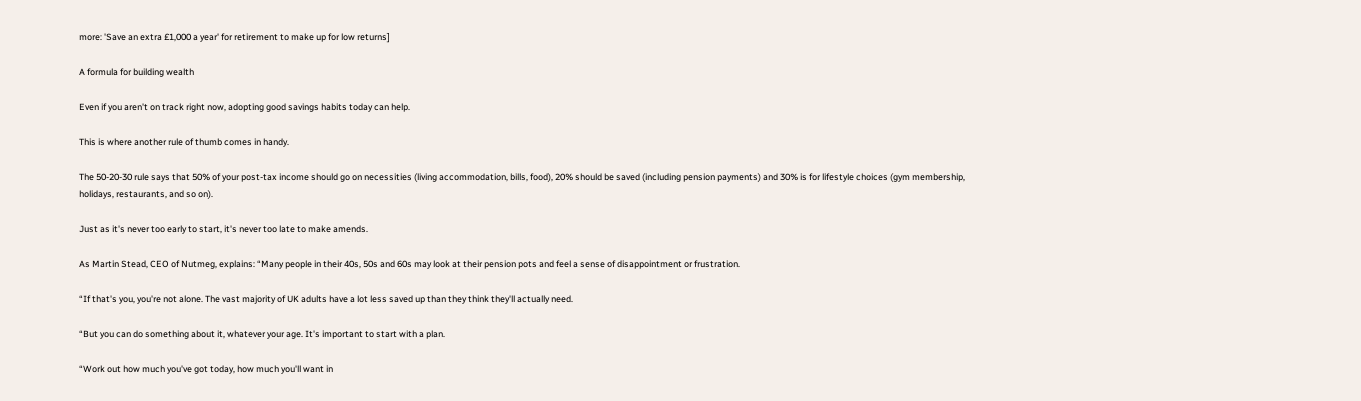more: 'Save an extra £1,000 a year' for retirement to make up for low returns]

A formula for building wealth

Even if you aren't on track right now, adopting good savings habits today can help.

This is where another rule of thumb comes in handy.

The 50-20-30 rule says that 50% of your post-tax income should go on necessities (living accommodation, bills, food), 20% should be saved (including pension payments) and 30% is for lifestyle choices (gym membership, holidays, restaurants, and so on).

Just as it's never too early to start, it's never too late to make amends.

As Martin Stead, CEO of Nutmeg, explains: “Many people in their 40s, 50s and 60s may look at their pension pots and feel a sense of disappointment or frustration.

“If that's you, you're not alone. The vast majority of UK adults have a lot less saved up than they think they'll actually need.

“But you can do something about it, whatever your age. It's important to start with a plan.

“Work out how much you've got today, how much you'll want in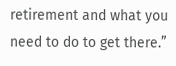retirement and what you need to do to get there.”